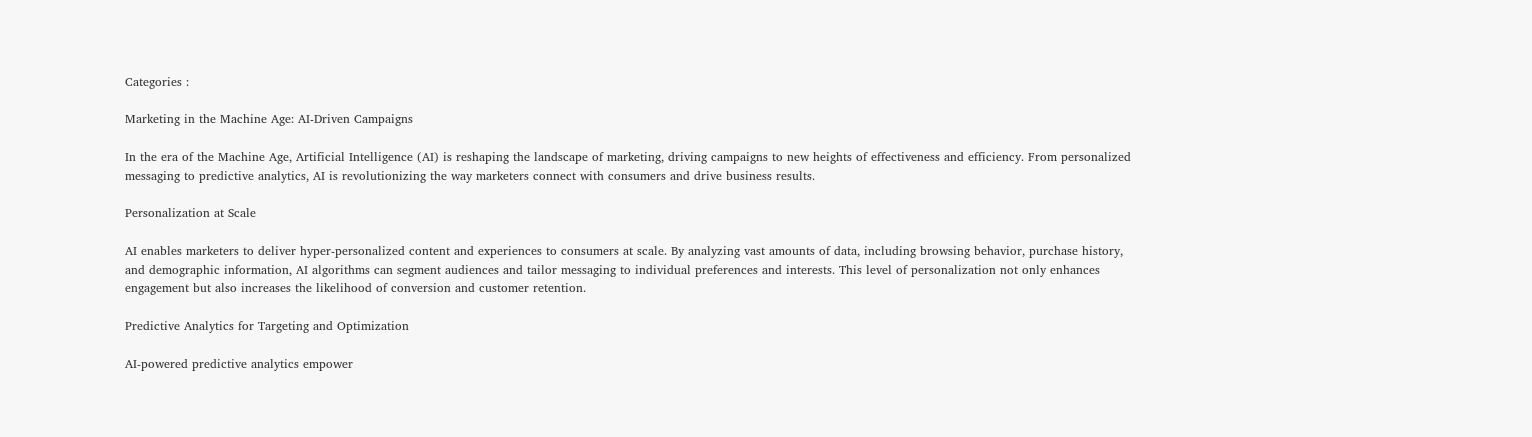Categories :

Marketing in the Machine Age: AI-Driven Campaigns

In the era of the Machine Age, Artificial Intelligence (AI) is reshaping the landscape of marketing, driving campaigns to new heights of effectiveness and efficiency. From personalized messaging to predictive analytics, AI is revolutionizing the way marketers connect with consumers and drive business results.

Personalization at Scale

AI enables marketers to deliver hyper-personalized content and experiences to consumers at scale. By analyzing vast amounts of data, including browsing behavior, purchase history, and demographic information, AI algorithms can segment audiences and tailor messaging to individual preferences and interests. This level of personalization not only enhances engagement but also increases the likelihood of conversion and customer retention.

Predictive Analytics for Targeting and Optimization

AI-powered predictive analytics empower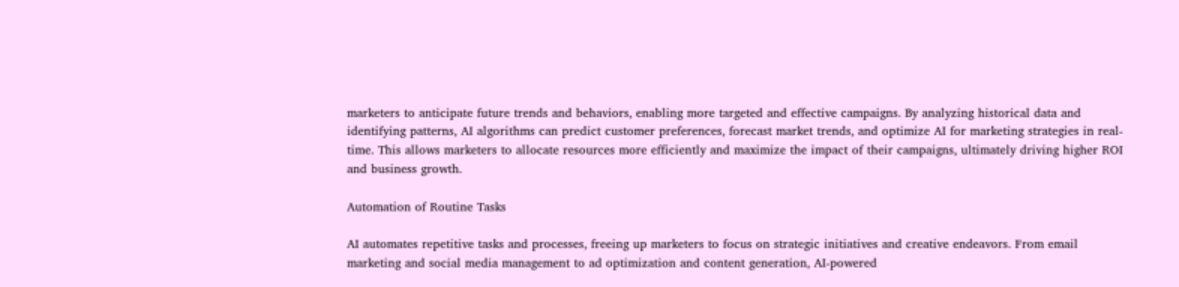marketers to anticipate future trends and behaviors, enabling more targeted and effective campaigns. By analyzing historical data and identifying patterns, AI algorithms can predict customer preferences, forecast market trends, and optimize AI for marketing strategies in real-time. This allows marketers to allocate resources more efficiently and maximize the impact of their campaigns, ultimately driving higher ROI and business growth.

Automation of Routine Tasks

AI automates repetitive tasks and processes, freeing up marketers to focus on strategic initiatives and creative endeavors. From email marketing and social media management to ad optimization and content generation, AI-powered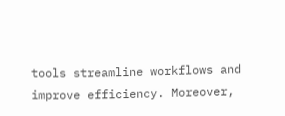tools streamline workflows and improve efficiency. Moreover,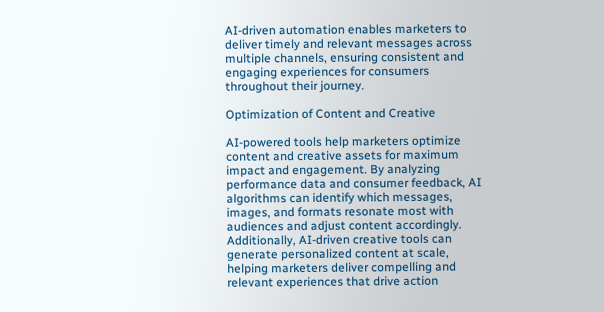AI-driven automation enables marketers to deliver timely and relevant messages across multiple channels, ensuring consistent and engaging experiences for consumers throughout their journey.

Optimization of Content and Creative

AI-powered tools help marketers optimize content and creative assets for maximum impact and engagement. By analyzing performance data and consumer feedback, AI algorithms can identify which messages, images, and formats resonate most with audiences and adjust content accordingly. Additionally, AI-driven creative tools can generate personalized content at scale, helping marketers deliver compelling and relevant experiences that drive action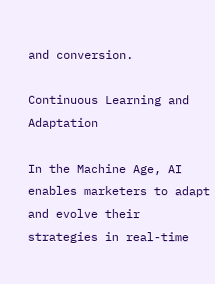and conversion.

Continuous Learning and Adaptation

In the Machine Age, AI enables marketers to adapt and evolve their strategies in real-time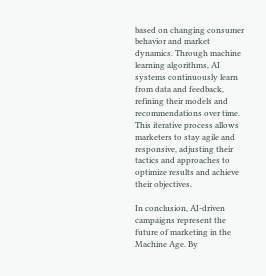based on changing consumer behavior and market dynamics. Through machine learning algorithms, AI systems continuously learn from data and feedback, refining their models and recommendations over time. This iterative process allows marketers to stay agile and responsive, adjusting their tactics and approaches to optimize results and achieve their objectives.

In conclusion, AI-driven campaigns represent the future of marketing in the Machine Age. By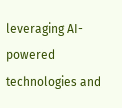leveraging AI-powered technologies and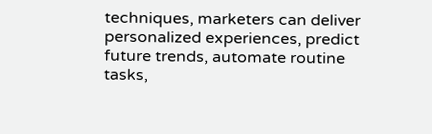techniques, marketers can deliver personalized experiences, predict future trends, automate routine tasks,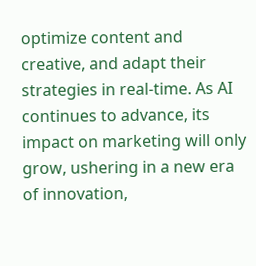optimize content and creative, and adapt their strategies in real-time. As AI continues to advance, its impact on marketing will only grow, ushering in a new era of innovation,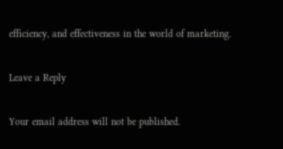efficiency, and effectiveness in the world of marketing.

Leave a Reply

Your email address will not be published.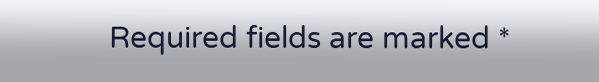Required fields are marked *